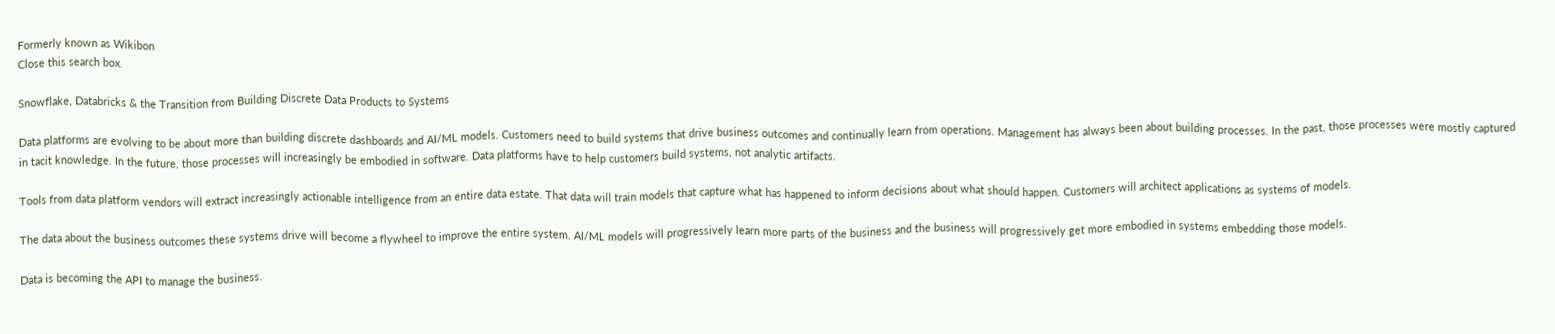Formerly known as Wikibon
Close this search box.

Snowflake, Databricks & the Transition from Building Discrete Data Products to Systems

Data platforms are evolving to be about more than building discrete dashboards and AI/ML models. Customers need to build systems that drive business outcomes and continually learn from operations. Management has always been about building processes. In the past, those processes were mostly captured in tacit knowledge. In the future, those processes will increasingly be embodied in software. Data platforms have to help customers build systems, not analytic artifacts.

Tools from data platform vendors will extract increasingly actionable intelligence from an entire data estate. That data will train models that capture what has happened to inform decisions about what should happen. Customers will architect applications as systems of models.

The data about the business outcomes these systems drive will become a flywheel to improve the entire system. AI/ML models will progressively learn more parts of the business and the business will progressively get more embodied in systems embedding those models.

Data is becoming the API to manage the business.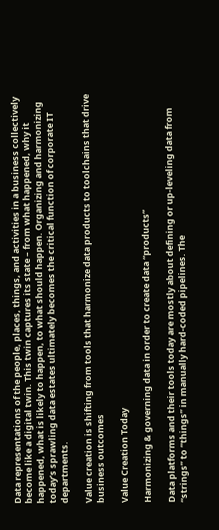Data representations of the people, places, things, and activities in a business collectively become like a digital twin. This twin captures its state – from what happened, why it happened, what is likely to happen, to what should happen. Organizing and harmonizing today’s sprawling data estates ultimately becomes the critical function of corporate IT departments.

Value creation is shifting from tools that harmonize data products to toolchains that drive business outcomes

Value Creation Today

Harmonizing & governing data in order to create data “products”

Data platforms and their tools today are mostly about defining or up-leveling data from “strings” to “things” in manually hard-coded pipelines. The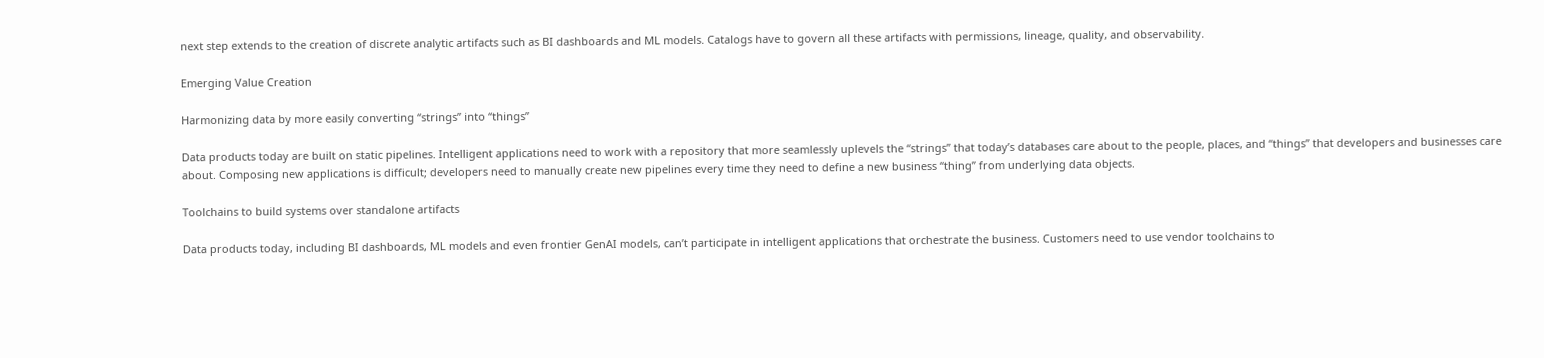next step extends to the creation of discrete analytic artifacts such as BI dashboards and ML models. Catalogs have to govern all these artifacts with permissions, lineage, quality, and observability.

Emerging Value Creation

Harmonizing data by more easily converting “strings” into “things”

Data products today are built on static pipelines. Intelligent applications need to work with a repository that more seamlessly uplevels the “strings” that today’s databases care about to the people, places, and “things” that developers and businesses care about. Composing new applications is difficult; developers need to manually create new pipelines every time they need to define a new business “thing” from underlying data objects.

Toolchains to build systems over standalone artifacts

Data products today, including BI dashboards, ML models and even frontier GenAI models, can’t participate in intelligent applications that orchestrate the business. Customers need to use vendor toolchains to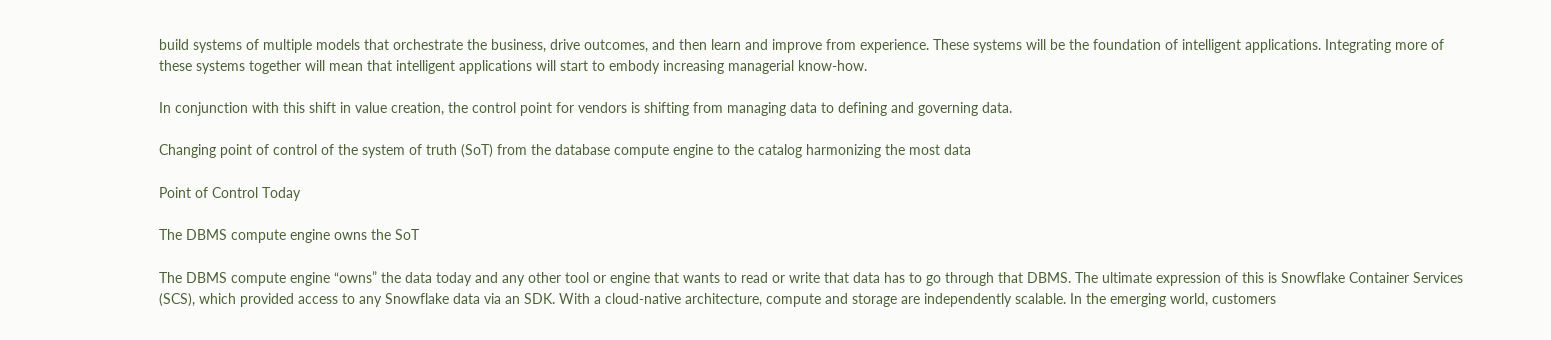build systems of multiple models that orchestrate the business, drive outcomes, and then learn and improve from experience. These systems will be the foundation of intelligent applications. Integrating more of these systems together will mean that intelligent applications will start to embody increasing managerial know-how.

In conjunction with this shift in value creation, the control point for vendors is shifting from managing data to defining and governing data.

Changing point of control of the system of truth (SoT) from the database compute engine to the catalog harmonizing the most data

Point of Control Today

The DBMS compute engine owns the SoT

The DBMS compute engine “owns” the data today and any other tool or engine that wants to read or write that data has to go through that DBMS. The ultimate expression of this is Snowflake Container Services (SCS), which provided access to any Snowflake data via an SDK. With a cloud-native architecture, compute and storage are independently scalable. In the emerging world, customers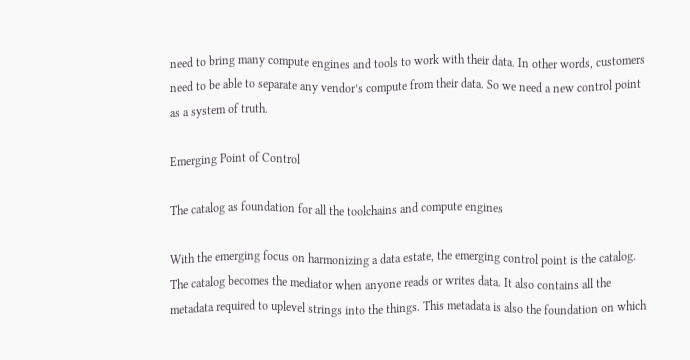need to bring many compute engines and tools to work with their data. In other words, customers need to be able to separate any vendor’s compute from their data. So we need a new control point as a system of truth.

Emerging Point of Control

The catalog as foundation for all the toolchains and compute engines

With the emerging focus on harmonizing a data estate, the emerging control point is the catalog. The catalog becomes the mediator when anyone reads or writes data. It also contains all the metadata required to uplevel strings into the things. This metadata is also the foundation on which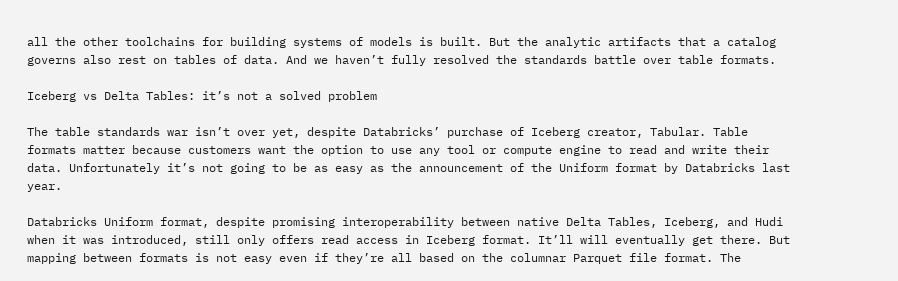all the other toolchains for building systems of models is built. But the analytic artifacts that a catalog governs also rest on tables of data. And we haven’t fully resolved the standards battle over table formats.

Iceberg vs Delta Tables: it’s not a solved problem

The table standards war isn’t over yet, despite Databricks’ purchase of Iceberg creator, Tabular. Table formats matter because customers want the option to use any tool or compute engine to read and write their  data. Unfortunately it’s not going to be as easy as the announcement of the Uniform format by Databricks last year.

Databricks Uniform format, despite promising interoperability between native Delta Tables, Iceberg, and Hudi when it was introduced, still only offers read access in Iceberg format. It’ll will eventually get there. But mapping between formats is not easy even if they’re all based on the columnar Parquet file format. The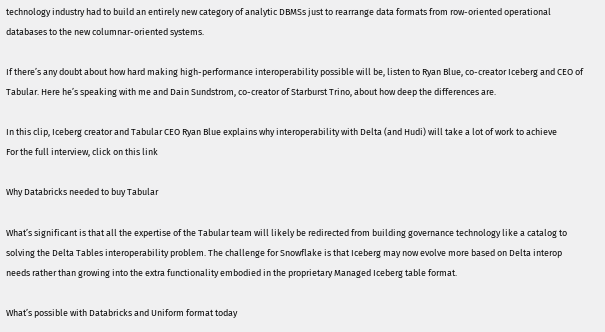technology industry had to build an entirely new category of analytic DBMSs just to rearrange data formats from row-oriented operational databases to the new columnar-oriented systems.

If there’s any doubt about how hard making high-performance interoperability possible will be, listen to Ryan Blue, co-creator Iceberg and CEO of Tabular. Here he’s speaking with me and Dain Sundstrom, co-creator of Starburst Trino, about how deep the differences are.

In this clip, Iceberg creator and Tabular CEO Ryan Blue explains why interoperability with Delta (and Hudi) will take a lot of work to achieve
For the full interview, click on this link

Why Databricks needed to buy Tabular

What’s significant is that all the expertise of the Tabular team will likely be redirected from building governance technology like a catalog to solving the Delta Tables interoperability problem. The challenge for Snowflake is that Iceberg may now evolve more based on Delta interop needs rather than growing into the extra functionality embodied in the proprietary Managed Iceberg table format.

What’s possible with Databricks and Uniform format today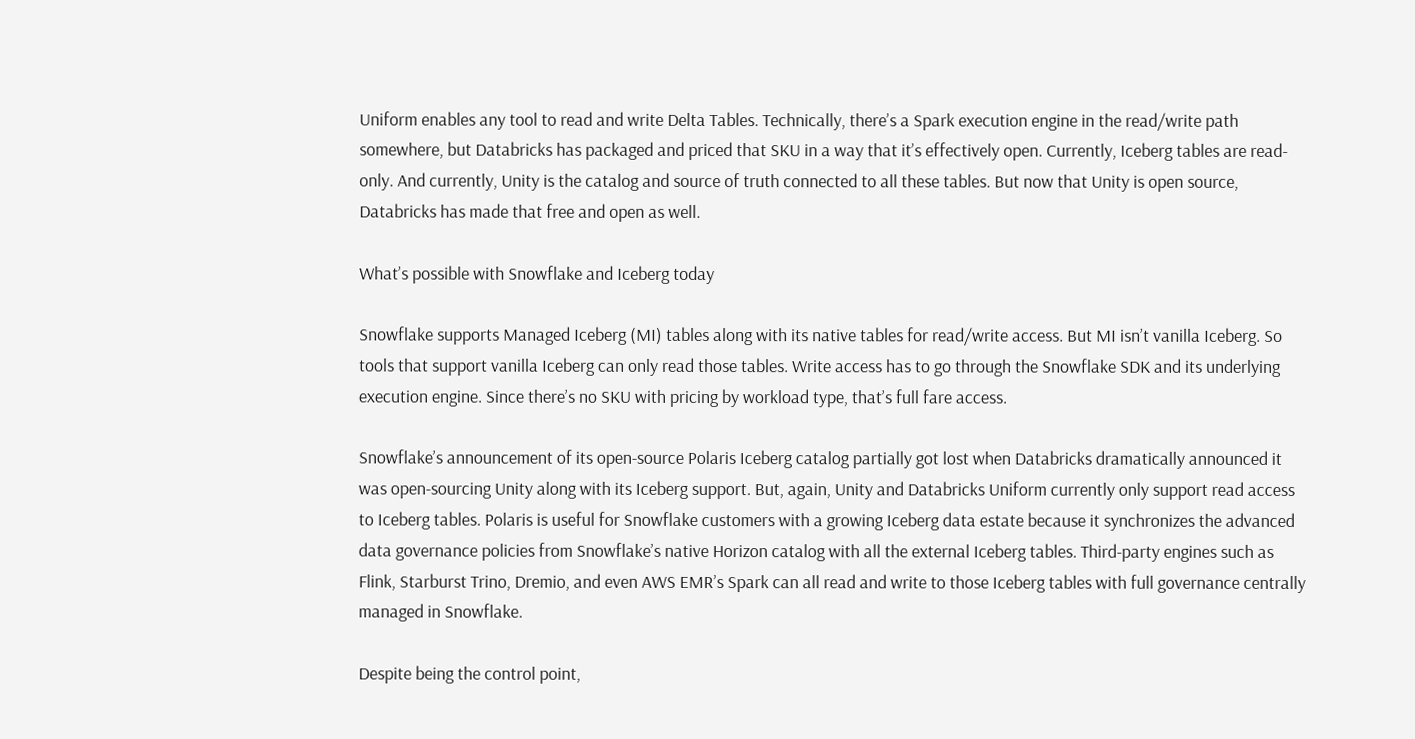Uniform enables any tool to read and write Delta Tables. Technically, there’s a Spark execution engine in the read/write path somewhere, but Databricks has packaged and priced that SKU in a way that it’s effectively open. Currently, Iceberg tables are read-only. And currently, Unity is the catalog and source of truth connected to all these tables. But now that Unity is open source, Databricks has made that free and open as well.

What’s possible with Snowflake and Iceberg today

Snowflake supports Managed Iceberg (MI) tables along with its native tables for read/write access. But MI isn’t vanilla Iceberg. So tools that support vanilla Iceberg can only read those tables. Write access has to go through the Snowflake SDK and its underlying execution engine. Since there’s no SKU with pricing by workload type, that’s full fare access.

Snowflake’s announcement of its open-source Polaris Iceberg catalog partially got lost when Databricks dramatically announced it was open-sourcing Unity along with its Iceberg support. But, again, Unity and Databricks Uniform currently only support read access to Iceberg tables. Polaris is useful for Snowflake customers with a growing Iceberg data estate because it synchronizes the advanced data governance policies from Snowflake’s native Horizon catalog with all the external Iceberg tables. Third-party engines such as Flink, Starburst Trino, Dremio, and even AWS EMR’s Spark can all read and write to those Iceberg tables with full governance centrally managed in Snowflake.

Despite being the control point,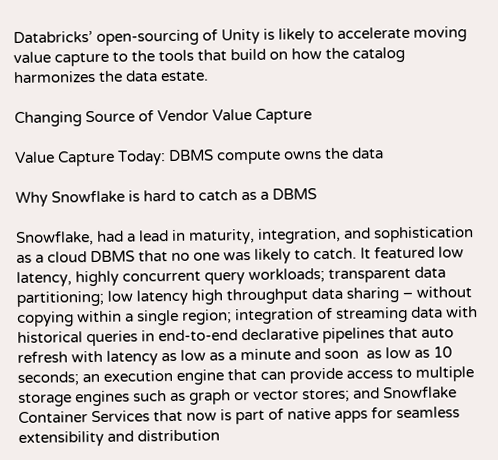Databricks’ open-sourcing of Unity is likely to accelerate moving value capture to the tools that build on how the catalog harmonizes the data estate.

Changing Source of Vendor Value Capture

Value Capture Today: DBMS compute owns the data

Why Snowflake is hard to catch as a DBMS

Snowflake, had a lead in maturity, integration, and sophistication as a cloud DBMS that no one was likely to catch. It featured low latency, highly concurrent query workloads; transparent data partitioning; low latency high throughput data sharing – without copying within a single region; integration of streaming data with historical queries in end-to-end declarative pipelines that auto refresh with latency as low as a minute and soon  as low as 10 seconds; an execution engine that can provide access to multiple storage engines such as graph or vector stores; and Snowflake Container Services that now is part of native apps for seamless extensibility and distribution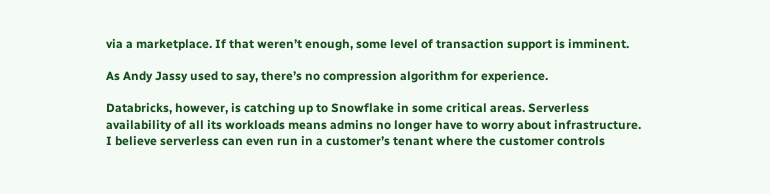via a marketplace. If that weren’t enough, some level of transaction support is imminent.

As Andy Jassy used to say, there’s no compression algorithm for experience.

Databricks, however, is catching up to Snowflake in some critical areas. Serverless availability of all its workloads means admins no longer have to worry about infrastructure. I believe serverless can even run in a customer’s tenant where the customer controls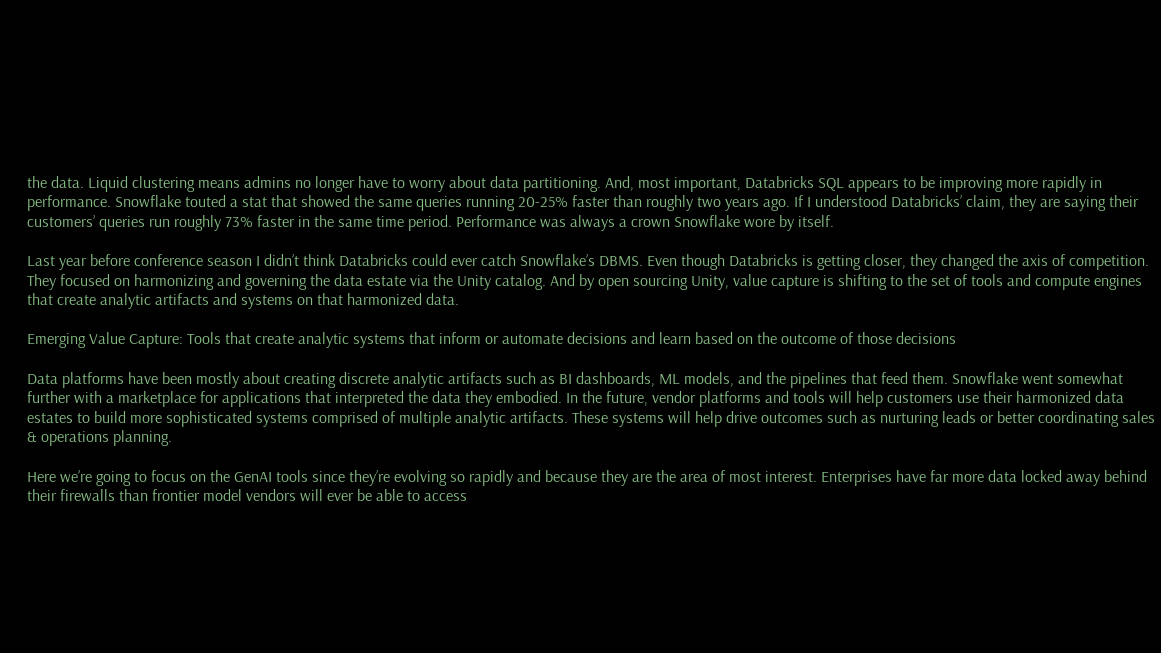the data. Liquid clustering means admins no longer have to worry about data partitioning. And, most important, Databricks SQL appears to be improving more rapidly in performance. Snowflake touted a stat that showed the same queries running 20-25% faster than roughly two years ago. If I understood Databricks’ claim, they are saying their customers’ queries run roughly 73% faster in the same time period. Performance was always a crown Snowflake wore by itself.

Last year before conference season I didn’t think Databricks could ever catch Snowflake’s DBMS. Even though Databricks is getting closer, they changed the axis of competition. They focused on harmonizing and governing the data estate via the Unity catalog. And by open sourcing Unity, value capture is shifting to the set of tools and compute engines that create analytic artifacts and systems on that harmonized data.

Emerging Value Capture: Tools that create analytic systems that inform or automate decisions and learn based on the outcome of those decisions

Data platforms have been mostly about creating discrete analytic artifacts such as BI dashboards, ML models, and the pipelines that feed them. Snowflake went somewhat further with a marketplace for applications that interpreted the data they embodied. In the future, vendor platforms and tools will help customers use their harmonized data estates to build more sophisticated systems comprised of multiple analytic artifacts. These systems will help drive outcomes such as nurturing leads or better coordinating sales & operations planning.

Here we’re going to focus on the GenAI tools since they’re evolving so rapidly and because they are the area of most interest. Enterprises have far more data locked away behind their firewalls than frontier model vendors will ever be able to access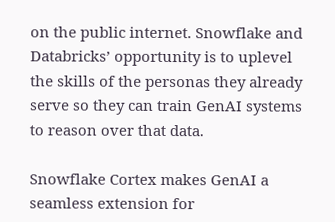on the public internet. Snowflake and Databricks’ opportunity is to uplevel the skills of the personas they already serve so they can train GenAI systems to reason over that data.

Snowflake Cortex makes GenAI a seamless extension for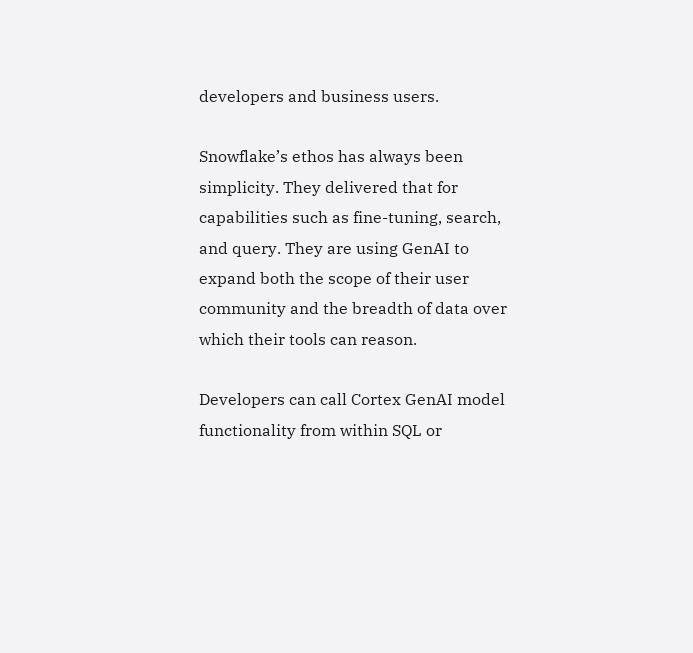developers and business users.

Snowflake’s ethos has always been simplicity. They delivered that for capabilities such as fine-tuning, search, and query. They are using GenAI to expand both the scope of their user community and the breadth of data over which their tools can reason.

Developers can call Cortex GenAI model functionality from within SQL or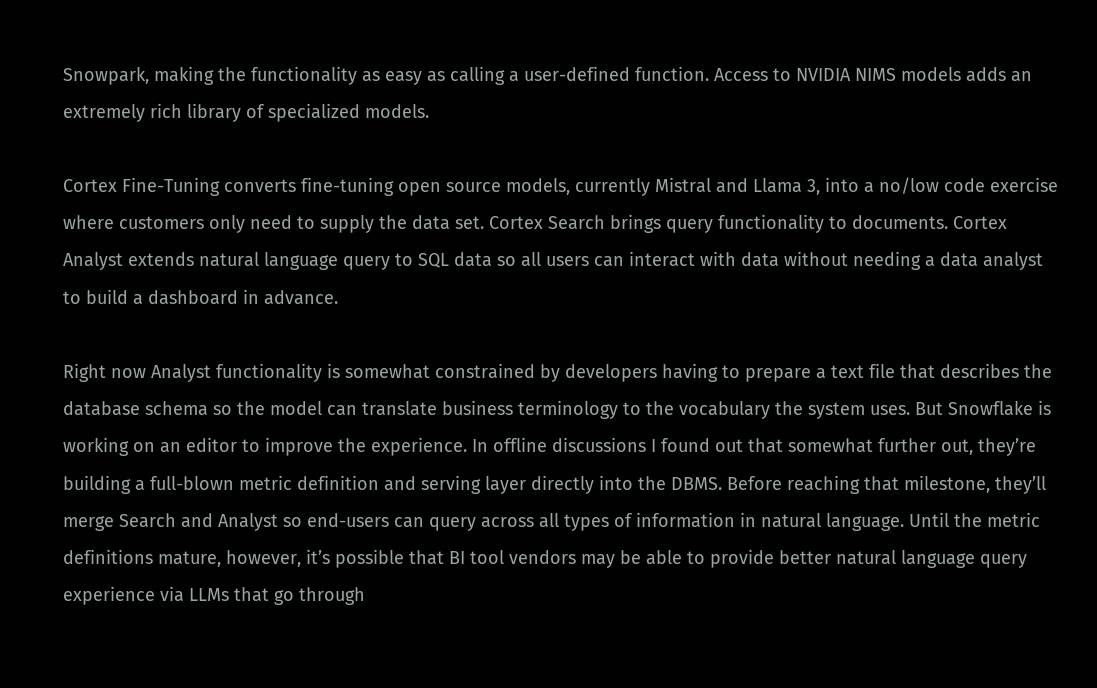Snowpark, making the functionality as easy as calling a user-defined function. Access to NVIDIA NIMS models adds an extremely rich library of specialized models.

Cortex Fine-Tuning converts fine-tuning open source models, currently Mistral and Llama 3, into a no/low code exercise where customers only need to supply the data set. Cortex Search brings query functionality to documents. Cortex Analyst extends natural language query to SQL data so all users can interact with data without needing a data analyst to build a dashboard in advance.

Right now Analyst functionality is somewhat constrained by developers having to prepare a text file that describes the database schema so the model can translate business terminology to the vocabulary the system uses. But Snowflake is working on an editor to improve the experience. In offline discussions I found out that somewhat further out, they’re building a full-blown metric definition and serving layer directly into the DBMS. Before reaching that milestone, they’ll merge Search and Analyst so end-users can query across all types of information in natural language. Until the metric definitions mature, however, it’s possible that BI tool vendors may be able to provide better natural language query experience via LLMs that go through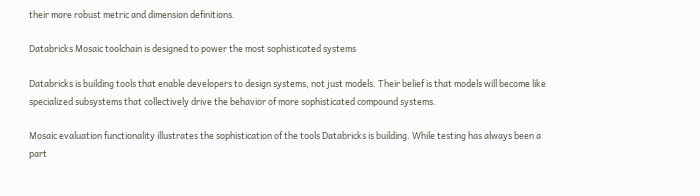their more robust metric and dimension definitions.

Databricks Mosaic toolchain is designed to power the most sophisticated systems

Databricks is building tools that enable developers to design systems, not just models. Their belief is that models will become like specialized subsystems that collectively drive the behavior of more sophisticated compound systems.

Mosaic evaluation functionality illustrates the sophistication of the tools Databricks is building. While testing has always been a part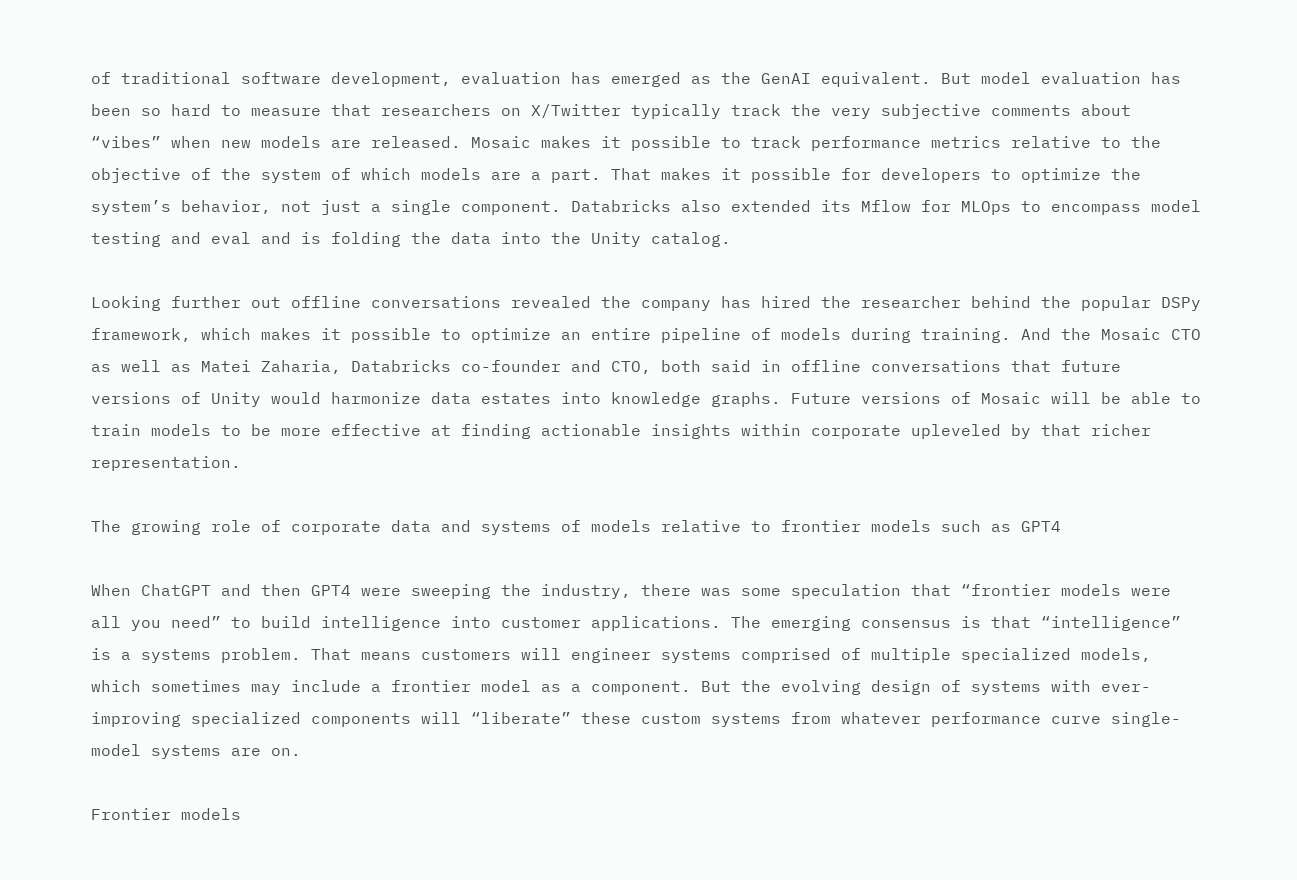of traditional software development, evaluation has emerged as the GenAI equivalent. But model evaluation has been so hard to measure that researchers on X/Twitter typically track the very subjective comments about “vibes” when new models are released. Mosaic makes it possible to track performance metrics relative to the objective of the system of which models are a part. That makes it possible for developers to optimize the system’s behavior, not just a single component. Databricks also extended its Mflow for MLOps to encompass model testing and eval and is folding the data into the Unity catalog.

Looking further out offline conversations revealed the company has hired the researcher behind the popular DSPy framework, which makes it possible to optimize an entire pipeline of models during training. And the Mosaic CTO as well as Matei Zaharia, Databricks co-founder and CTO, both said in offline conversations that future versions of Unity would harmonize data estates into knowledge graphs. Future versions of Mosaic will be able to train models to be more effective at finding actionable insights within corporate upleveled by that richer representation.

The growing role of corporate data and systems of models relative to frontier models such as GPT4

When ChatGPT and then GPT4 were sweeping the industry, there was some speculation that “frontier models were all you need” to build intelligence into customer applications. The emerging consensus is that “intelligence” is a systems problem. That means customers will engineer systems comprised of multiple specialized models, which sometimes may include a frontier model as a component. But the evolving design of systems with ever-improving specialized components will “liberate” these custom systems from whatever performance curve single-model systems are on.

Frontier models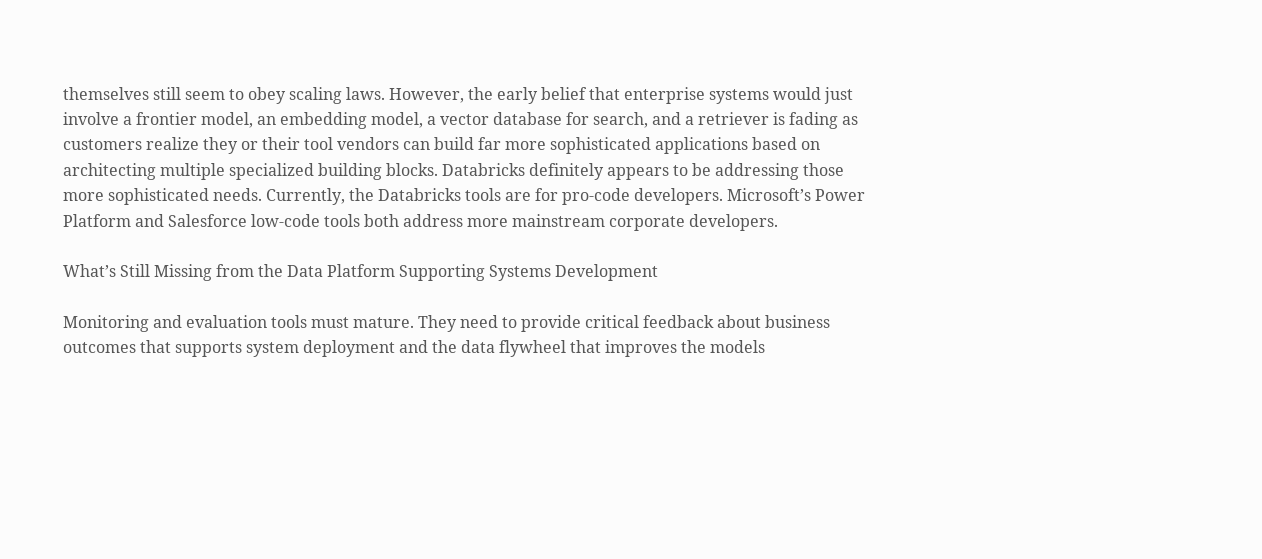themselves still seem to obey scaling laws. However, the early belief that enterprise systems would just involve a frontier model, an embedding model, a vector database for search, and a retriever is fading as customers realize they or their tool vendors can build far more sophisticated applications based on architecting multiple specialized building blocks. Databricks definitely appears to be addressing those more sophisticated needs. Currently, the Databricks tools are for pro-code developers. Microsoft’s Power Platform and Salesforce low-code tools both address more mainstream corporate developers.

What’s Still Missing from the Data Platform Supporting Systems Development

Monitoring and evaluation tools must mature. They need to provide critical feedback about business outcomes that supports system deployment and the data flywheel that improves the models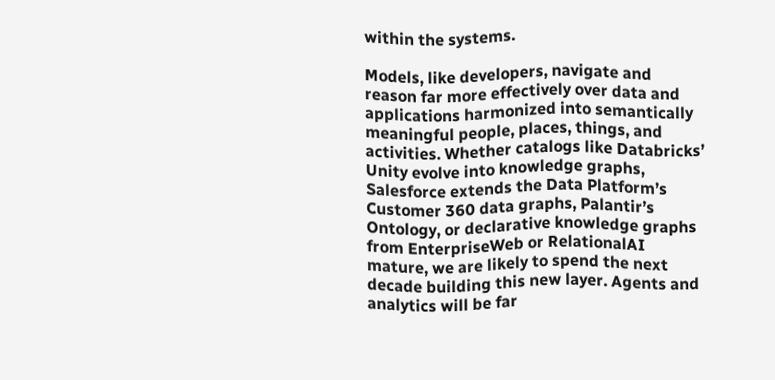within the systems.

Models, like developers, navigate and reason far more effectively over data and applications harmonized into semantically meaningful people, places, things, and activities. Whether catalogs like Databricks’ Unity evolve into knowledge graphs, Salesforce extends the Data Platform’s Customer 360 data graphs, Palantir’s Ontology, or declarative knowledge graphs from EnterpriseWeb or RelationalAI mature, we are likely to spend the next decade building this new layer. Agents and analytics will be far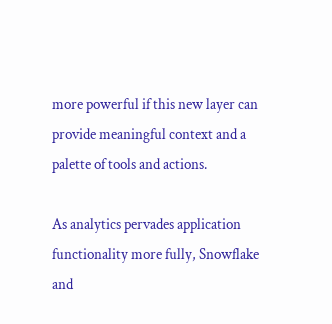more powerful if this new layer can provide meaningful context and a palette of tools and actions.

As analytics pervades application functionality more fully, Snowflake and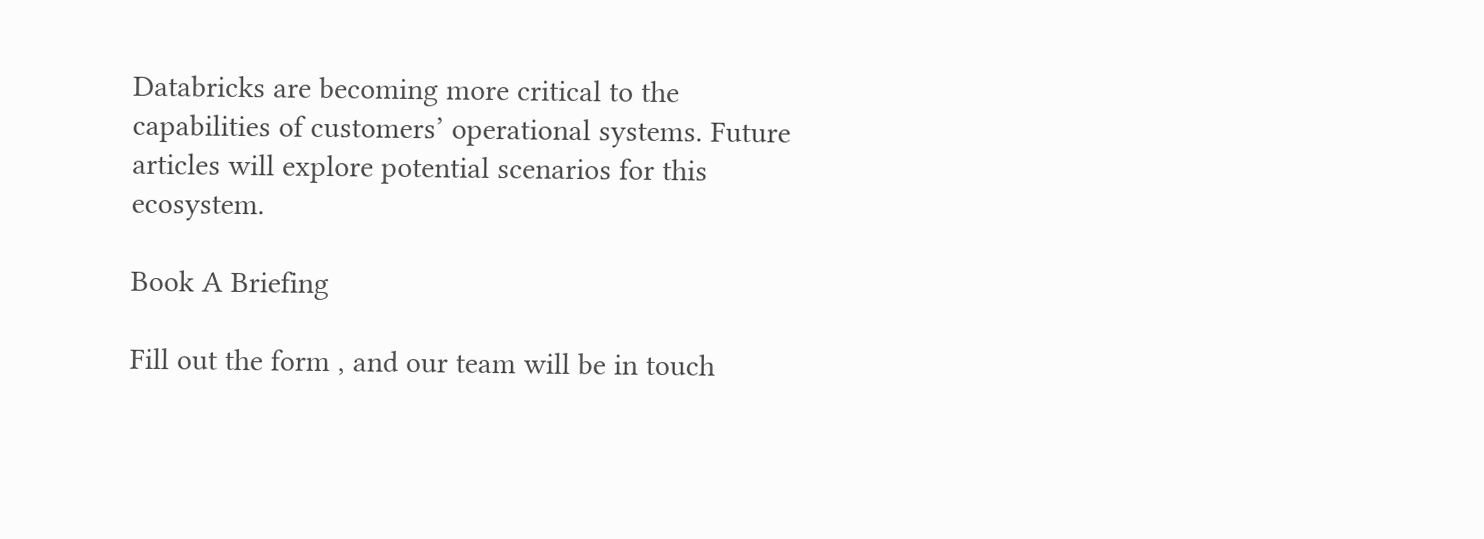Databricks are becoming more critical to the capabilities of customers’ operational systems. Future articles will explore potential scenarios for this ecosystem.

Book A Briefing

Fill out the form , and our team will be in touch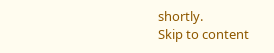shortly.
Skip to content